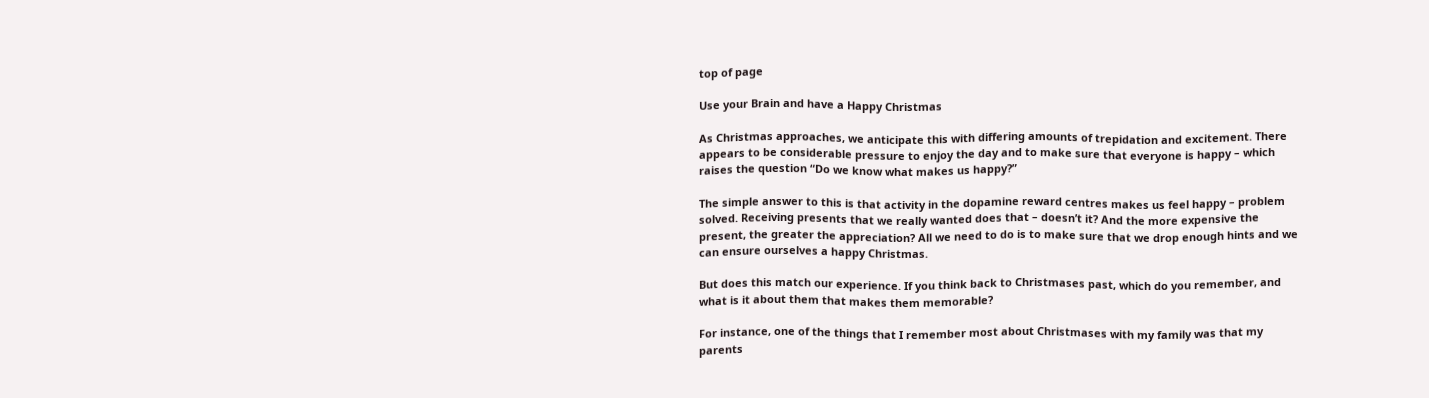top of page

Use your Brain and have a Happy Christmas

As Christmas approaches, we anticipate this with differing amounts of trepidation and excitement. There appears to be considerable pressure to enjoy the day and to make sure that everyone is happy – which raises the question “Do we know what makes us happy?”

The simple answer to this is that activity in the dopamine reward centres makes us feel happy – problem solved. Receiving presents that we really wanted does that – doesn’t it? And the more expensive the present, the greater the appreciation? All we need to do is to make sure that we drop enough hints and we can ensure ourselves a happy Christmas.

But does this match our experience. If you think back to Christmases past, which do you remember, and what is it about them that makes them memorable?

For instance, one of the things that I remember most about Christmases with my family was that my parents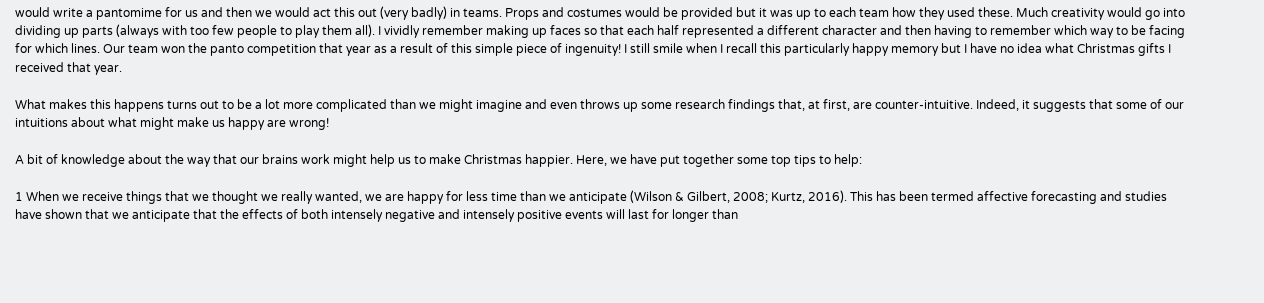would write a pantomime for us and then we would act this out (very badly) in teams. Props and costumes would be provided but it was up to each team how they used these. Much creativity would go into dividing up parts (always with too few people to play them all). I vividly remember making up faces so that each half represented a different character and then having to remember which way to be facing for which lines. Our team won the panto competition that year as a result of this simple piece of ingenuity! I still smile when I recall this particularly happy memory but I have no idea what Christmas gifts I received that year.

What makes this happens turns out to be a lot more complicated than we might imagine and even throws up some research findings that, at first, are counter-intuitive. Indeed, it suggests that some of our intuitions about what might make us happy are wrong!

A bit of knowledge about the way that our brains work might help us to make Christmas happier. Here, we have put together some top tips to help:

1 When we receive things that we thought we really wanted, we are happy for less time than we anticipate (Wilson & Gilbert, 2008; Kurtz, 2016). This has been termed affective forecasting and studies have shown that we anticipate that the effects of both intensely negative and intensely positive events will last for longer than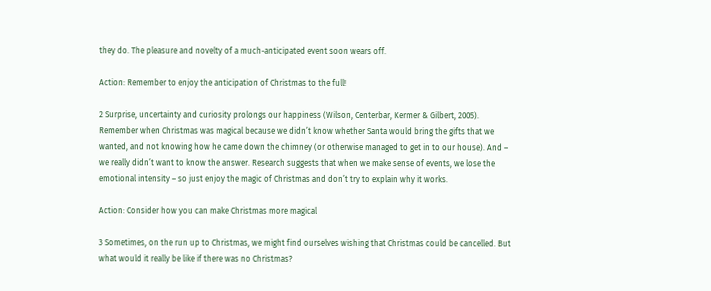they do. The pleasure and novelty of a much-anticipated event soon wears off.

Action: Remember to enjoy the anticipation of Christmas to the full!

2 Surprise, uncertainty and curiosity prolongs our happiness (Wilson, Centerbar, Kermer & Gilbert, 2005). Remember when Christmas was magical because we didn’t know whether Santa would bring the gifts that we wanted, and not knowing how he came down the chimney (or otherwise managed to get in to our house). And – we really didn’t want to know the answer. Research suggests that when we make sense of events, we lose the emotional intensity – so just enjoy the magic of Christmas and don’t try to explain why it works.

Action: Consider how you can make Christmas more magical

3 Sometimes, on the run up to Christmas, we might find ourselves wishing that Christmas could be cancelled. But what would it really be like if there was no Christmas?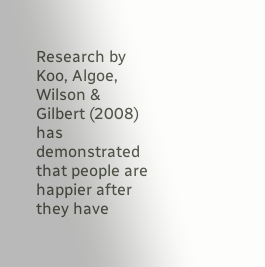Research by Koo, Algoe, Wilson & Gilbert (2008) has demonstrated that people are happier after they have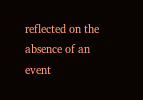reflected on the absence of an event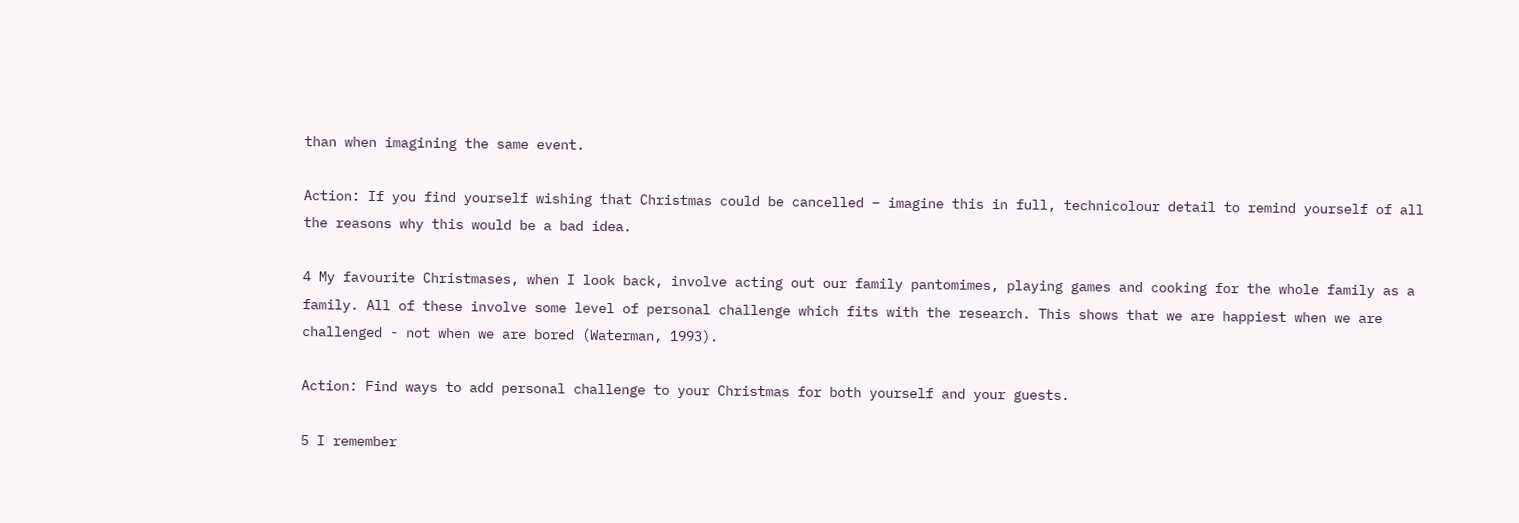than when imagining the same event.

Action: If you find yourself wishing that Christmas could be cancelled – imagine this in full, technicolour detail to remind yourself of all the reasons why this would be a bad idea.

4 My favourite Christmases, when I look back, involve acting out our family pantomimes, playing games and cooking for the whole family as a family. All of these involve some level of personal challenge which fits with the research. This shows that we are happiest when we are challenged - not when we are bored (Waterman, 1993).

Action: Find ways to add personal challenge to your Christmas for both yourself and your guests.

5 I remember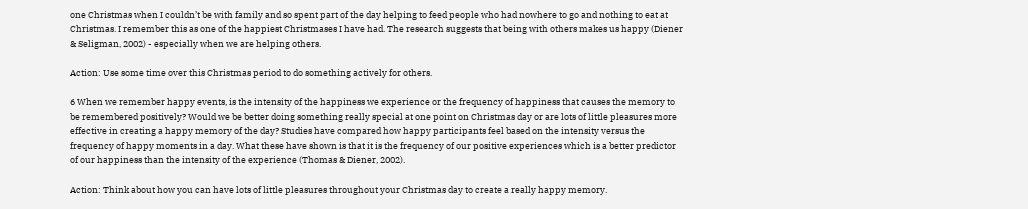one Christmas when I couldn’t be with family and so spent part of the day helping to feed people who had nowhere to go and nothing to eat at Christmas. I remember this as one of the happiest Christmases I have had. The research suggests that being with others makes us happy (Diener & Seligman, 2002) - especially when we are helping others.

Action: Use some time over this Christmas period to do something actively for others.

6 When we remember happy events, is the intensity of the happiness we experience or the frequency of happiness that causes the memory to be remembered positively? Would we be better doing something really special at one point on Christmas day or are lots of little pleasures more effective in creating a happy memory of the day? Studies have compared how happy participants feel based on the intensity versus the frequency of happy moments in a day. What these have shown is that it is the frequency of our positive experiences which is a better predictor of our happiness than the intensity of the experience (Thomas & Diener, 2002).

Action: Think about how you can have lots of little pleasures throughout your Christmas day to create a really happy memory.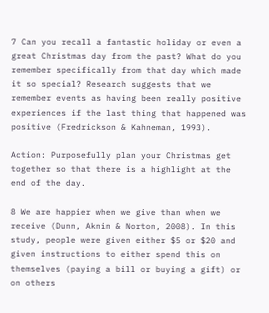7 Can you recall a fantastic holiday or even a great Christmas day from the past? What do you remember specifically from that day which made it so special? Research suggests that we remember events as having been really positive experiences if the last thing that happened was positive (Fredrickson & Kahneman, 1993).

Action: Purposefully plan your Christmas get together so that there is a highlight at the end of the day.

8 We are happier when we give than when we receive (Dunn, Aknin & Norton, 2008). In this study, people were given either $5 or $20 and given instructions to either spend this on themselves (paying a bill or buying a gift) or on others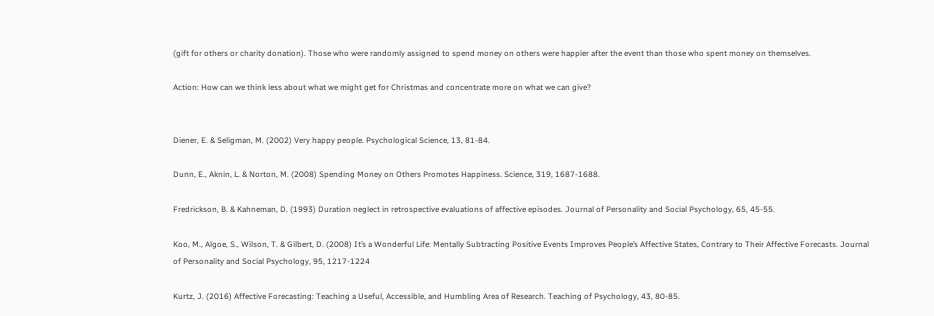(gift for others or charity donation). Those who were randomly assigned to spend money on others were happier after the event than those who spent money on themselves.

Action: How can we think less about what we might get for Christmas and concentrate more on what we can give?


Diener, E. & Seligman, M. (2002) Very happy people. Psychological Science, 13, 81-84.

Dunn, E., Aknin, L. & Norton, M. (2008) Spending Money on Others Promotes Happiness. Science, 319, 1687-1688.

Fredrickson, B. & Kahneman, D. (1993) Duration neglect in retrospective evaluations of affective episodes. Journal of Personality and Social Psychology, 65, 45-55.

Koo, M., Algoe, S., Wilson, T. & Gilbert, D. (2008) It’s a Wonderful Life: Mentally Subtracting Positive Events Improves People’s Affective States, Contrary to Their Affective Forecasts. Journal of Personality and Social Psychology, 95, 1217-1224

Kurtz, J. (2016) Affective Forecasting: Teaching a Useful, Accessible, and Humbling Area of Research. Teaching of Psychology, 43, 80-85.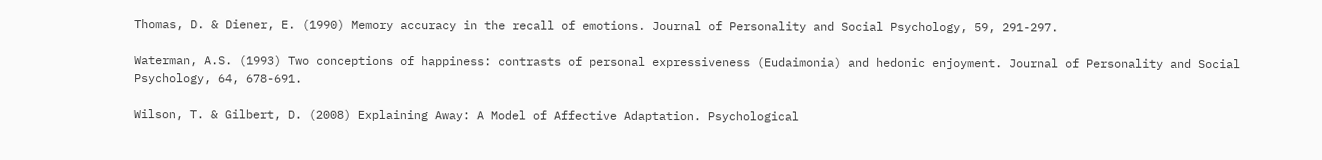Thomas, D. & Diener, E. (1990) Memory accuracy in the recall of emotions. Journal of Personality and Social Psychology, 59, 291-297.

Waterman, A.S. (1993) Two conceptions of happiness: contrasts of personal expressiveness (Eudaimonia) and hedonic enjoyment. Journal of Personality and Social Psychology, 64, 678-691.

Wilson, T. & Gilbert, D. (2008) Explaining Away: A Model of Affective Adaptation. Psychological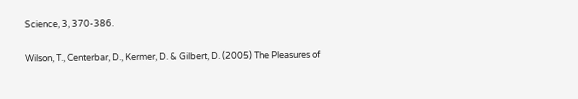Science, 3, 370-386.

Wilson, T., Centerbar, D., Kermer, D. & Gilbert, D. (2005) The Pleasures of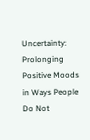Uncertainty: Prolonging Positive Moods in Ways People Do Not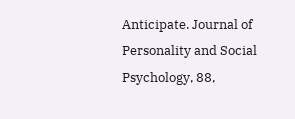Anticipate. Journal of Personality and Social Psychology, 88,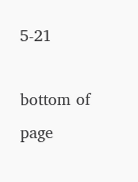5-21

bottom of page